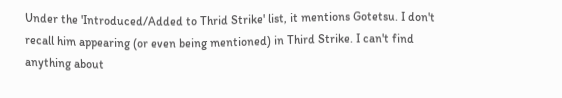Under the 'Introduced/Added to Thrid Strike' list, it mentions Gotetsu. I don't recall him appearing (or even being mentioned) in Third Strike. I can't find anything about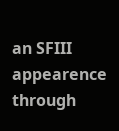an SFIII appearence through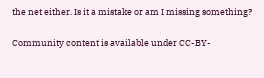the net either. Is it a mistake or am I missing something?

Community content is available under CC-BY-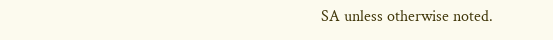SA unless otherwise noted.